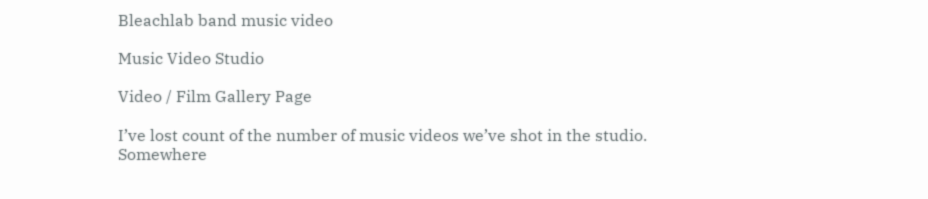Bleachlab band music video

Music Video Studio

Video / Film Gallery Page

I’ve lost count of the number of music videos we’ve shot in the studio. Somewhere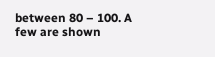between 80 – 100. A few are shown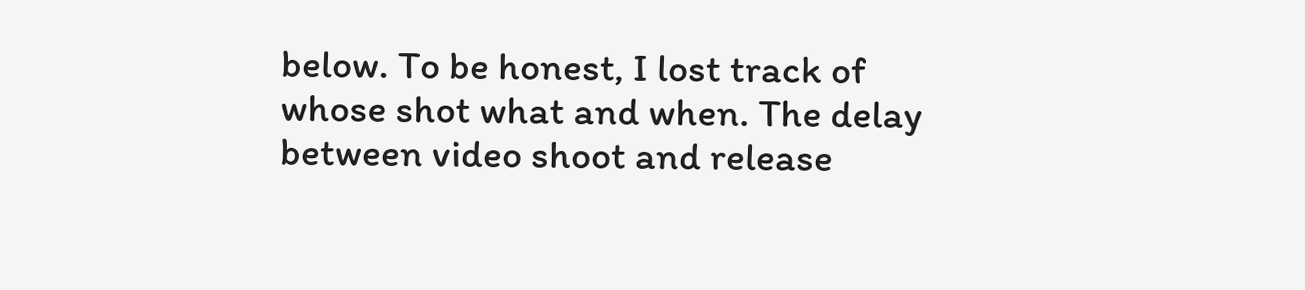below. To be honest, I lost track of whose shot what and when. The delay between video shoot and release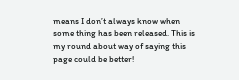means I don’t always know when some thing has been released. This is my round about way of saying this page could be better!